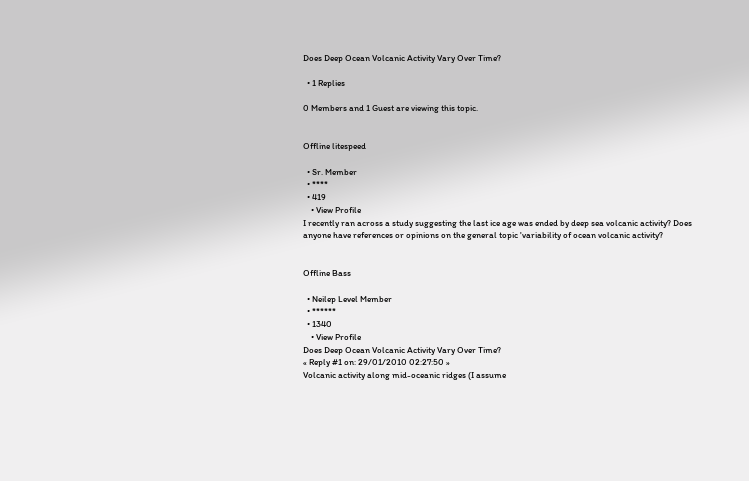Does Deep Ocean Volcanic Activity Vary Over Time?

  • 1 Replies

0 Members and 1 Guest are viewing this topic.


Offline litespeed

  • Sr. Member
  • ****
  • 419
    • View Profile
I recently ran across a study suggesting the last ice age was ended by deep sea volcanic activity? Does anyone have references or opinions on the general topic 'variability of ocean volcanic activity?


Offline Bass

  • Neilep Level Member
  • ******
  • 1340
    • View Profile
Does Deep Ocean Volcanic Activity Vary Over Time?
« Reply #1 on: 29/01/2010 02:27:50 »
Volcanic activity along mid-oceanic ridges (I assume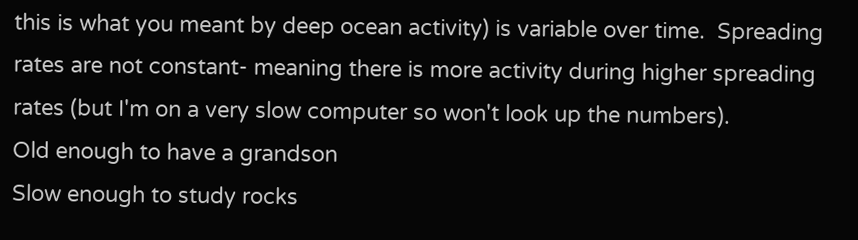this is what you meant by deep ocean activity) is variable over time.  Spreading rates are not constant- meaning there is more activity during higher spreading rates (but I'm on a very slow computer so won't look up the numbers).
Old enough to have a grandson
Slow enough to study rocks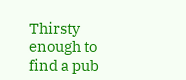Thirsty enough to find a pub